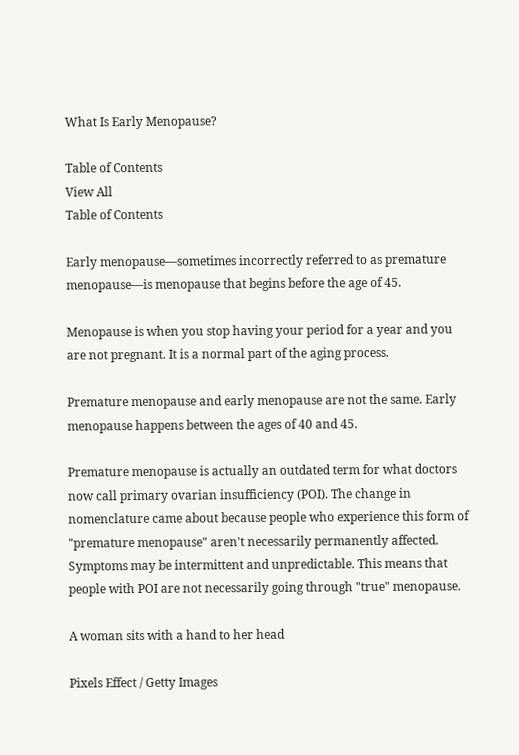What Is Early Menopause?

Table of Contents
View All
Table of Contents

Early menopause—sometimes incorrectly referred to as premature menopause—is menopause that begins before the age of 45.

Menopause is when you stop having your period for a year and you are not pregnant. It is a normal part of the aging process.

Premature menopause and early menopause are not the same. Early menopause happens between the ages of 40 and 45.

Premature menopause is actually an outdated term for what doctors now call primary ovarian insufficiency (POI). The change in nomenclature came about because people who experience this form of "premature menopause" aren't necessarily permanently affected. Symptoms may be intermittent and unpredictable. This means that people with POI are not necessarily going through "true" menopause.

A woman sits with a hand to her head

Pixels Effect / Getty Images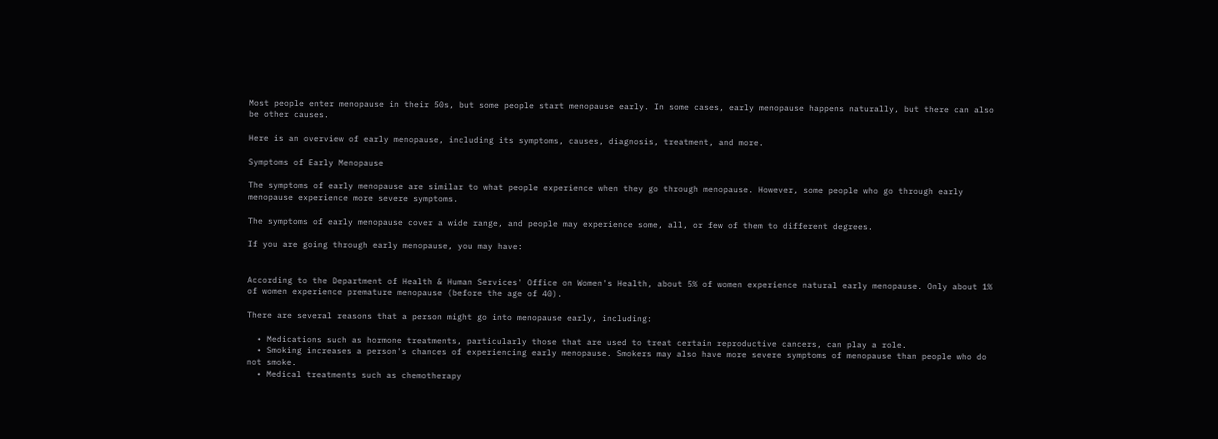Most people enter menopause in their 50s, but some people start menopause early. In some cases, early menopause happens naturally, but there can also be other causes.

Here is an overview of early menopause, including its symptoms, causes, diagnosis, treatment, and more.

Symptoms of Early Menopause

The symptoms of early menopause are similar to what people experience when they go through menopause. However, some people who go through early menopause experience more severe symptoms.

The symptoms of early menopause cover a wide range, and people may experience some, all, or few of them to different degrees.

If you are going through early menopause, you may have:


According to the Department of Health & Human Services' Office on Women's Health, about 5% of women experience natural early menopause. Only about 1% of women experience premature menopause (before the age of 40).

There are several reasons that a person might go into menopause early, including:

  • Medications such as hormone treatments, particularly those that are used to treat certain reproductive cancers, can play a role.
  • Smoking increases a person's chances of experiencing early menopause. Smokers may also have more severe symptoms of menopause than people who do not smoke.
  • Medical treatments such as chemotherapy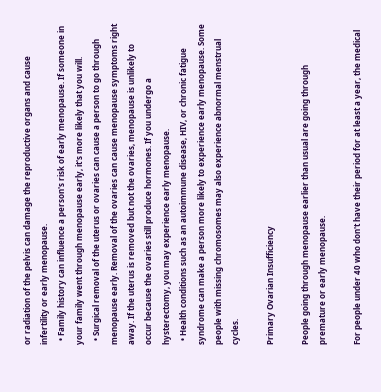or radiation of the pelvis can damage the reproductive organs and cause infertility or early menopause.
  • Family history can influence a person's risk of early menopause. If someone in your family went through menopause early, it's more likely that you will.
  • Surgical removal of the uterus or ovaries can cause a person to go through menopause early. Removal of the ovaries can cause menopause symptoms right away. If the uterus is removed but not the ovaries, menopause is unlikely to occur because the ovaries still produce hormones. If you undergo a hysterectomy, you may experience early menopause.
  • Health conditions such as an autoimmune disease, HIV, or chronic fatigue syndrome can make a person more likely to experience early menopause. Some people with missing chromosomes may also experience abnormal menstrual cycles.

Primary Ovarian Insufficiency

People going through menopause earlier than usual are going through premature or early menopause.

For people under 40 who don't have their period for at least a year, the medical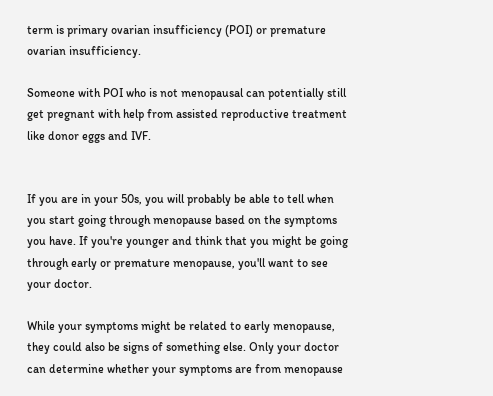term is primary ovarian insufficiency (POI) or premature ovarian insufficiency.

Someone with POI who is not menopausal can potentially still get pregnant with help from assisted reproductive treatment like donor eggs and IVF.


If you are in your 50s, you will probably be able to tell when you start going through menopause based on the symptoms you have. If you're younger and think that you might be going through early or premature menopause, you'll want to see your doctor.

While your symptoms might be related to early menopause, they could also be signs of something else. Only your doctor can determine whether your symptoms are from menopause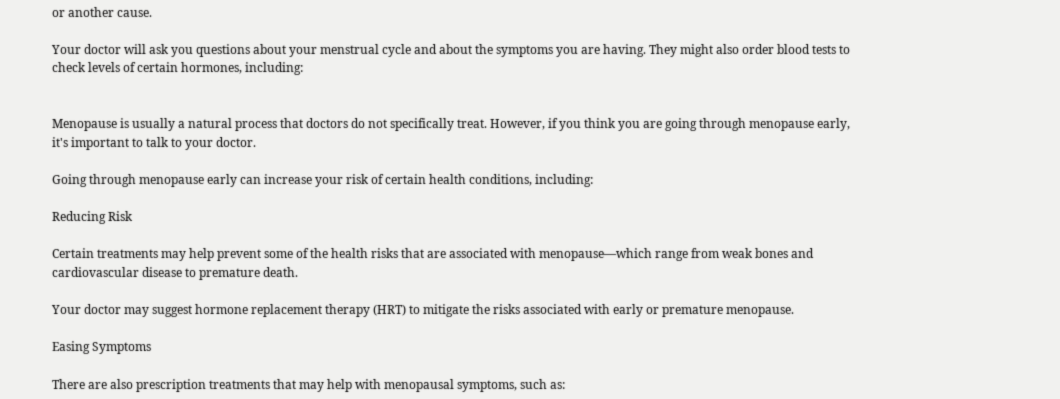or another cause.

Your doctor will ask you questions about your menstrual cycle and about the symptoms you are having. They might also order blood tests to check levels of certain hormones, including:


Menopause is usually a natural process that doctors do not specifically treat. However, if you think you are going through menopause early, it's important to talk to your doctor.

Going through menopause early can increase your risk of certain health conditions, including:

Reducing Risk

Certain treatments may help prevent some of the health risks that are associated with menopause—which range from weak bones and cardiovascular disease to premature death.

Your doctor may suggest hormone replacement therapy (HRT) to mitigate the risks associated with early or premature menopause.

Easing Symptoms

There are also prescription treatments that may help with menopausal symptoms, such as: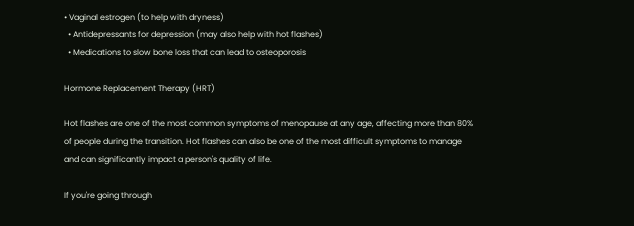• Vaginal estrogen (to help with dryness)
  • Antidepressants for depression (may also help with hot flashes)
  • Medications to slow bone loss that can lead to osteoporosis

Hormone Replacement Therapy (HRT)

Hot flashes are one of the most common symptoms of menopause at any age, affecting more than 80% of people during the transition. Hot flashes can also be one of the most difficult symptoms to manage and can significantly impact a person's quality of life.

If you're going through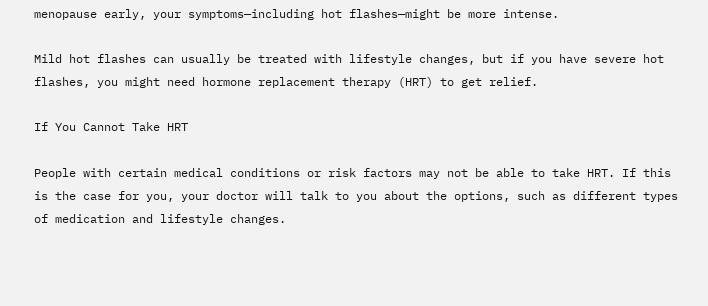menopause early, your symptoms—including hot flashes—might be more intense.

Mild hot flashes can usually be treated with lifestyle changes, but if you have severe hot flashes, you might need hormone replacement therapy (HRT) to get relief.

If You Cannot Take HRT

People with certain medical conditions or risk factors may not be able to take HRT. If this is the case for you, your doctor will talk to you about the options, such as different types of medication and lifestyle changes.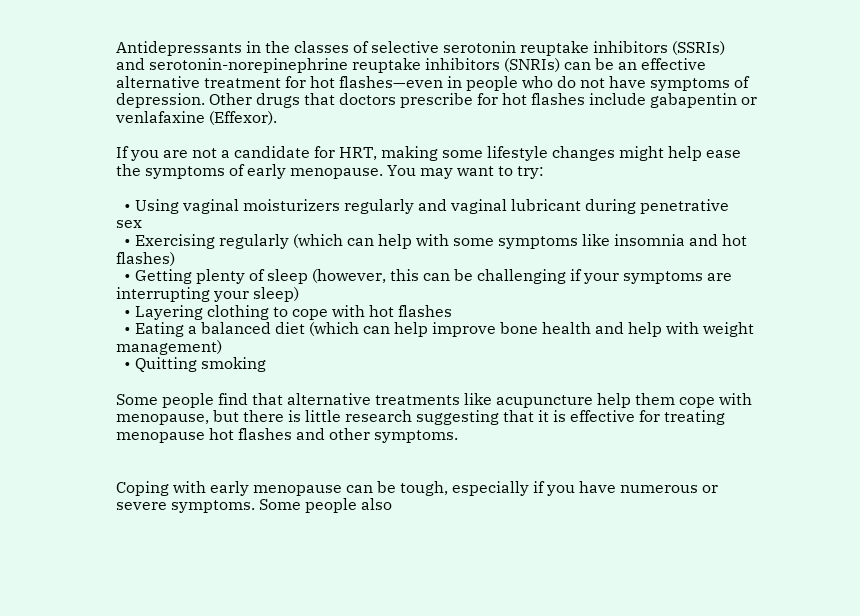Antidepressants in the classes of selective serotonin reuptake inhibitors (SSRIs) and serotonin-norepinephrine reuptake inhibitors (SNRIs) can be an effective alternative treatment for hot flashes—even in people who do not have symptoms of depression. Other drugs that doctors prescribe for hot flashes include gabapentin or venlafaxine (Effexor).

If you are not a candidate for HRT, making some lifestyle changes might help ease the symptoms of early menopause. You may want to try:

  • Using vaginal moisturizers regularly and vaginal lubricant during penetrative sex
  • Exercising regularly (which can help with some symptoms like insomnia and hot flashes)
  • Getting plenty of sleep (however, this can be challenging if your symptoms are interrupting your sleep)
  • Layering clothing to cope with hot flashes
  • Eating a balanced diet (which can help improve bone health and help with weight management)
  • Quitting smoking

Some people find that alternative treatments like acupuncture help them cope with menopause, but there is little research suggesting that it is effective for treating menopause hot flashes and other symptoms.


Coping with early menopause can be tough, especially if you have numerous or severe symptoms. Some people also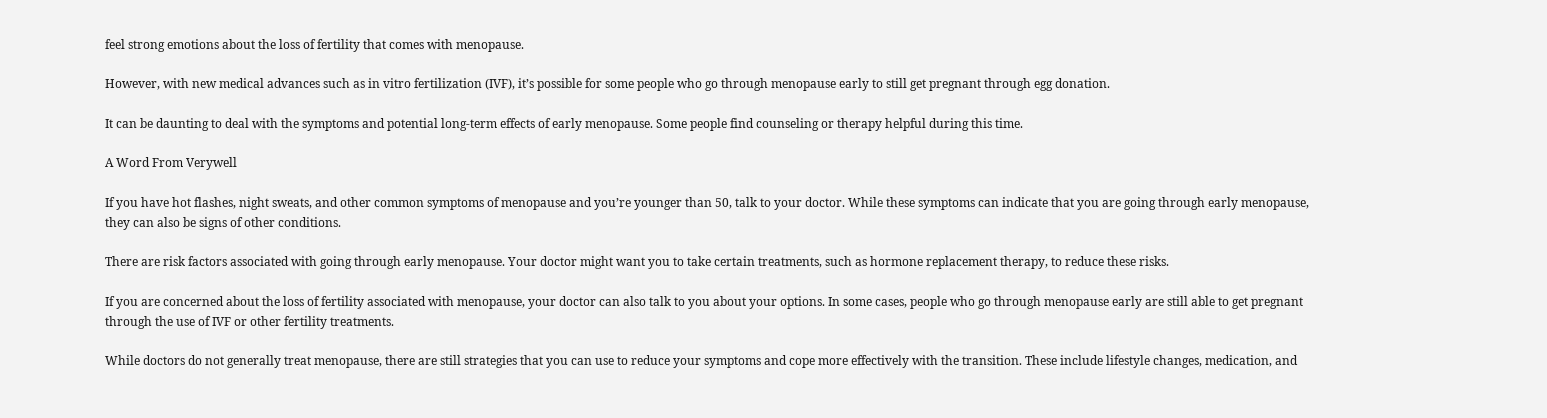feel strong emotions about the loss of fertility that comes with menopause.

However, with new medical advances such as in vitro fertilization (IVF), it’s possible for some people who go through menopause early to still get pregnant through egg donation.

It can be daunting to deal with the symptoms and potential long-term effects of early menopause. Some people find counseling or therapy helpful during this time.

A Word From Verywell

If you have hot flashes, night sweats, and other common symptoms of menopause and you’re younger than 50, talk to your doctor. While these symptoms can indicate that you are going through early menopause, they can also be signs of other conditions.

There are risk factors associated with going through early menopause. Your doctor might want you to take certain treatments, such as hormone replacement therapy, to reduce these risks.

If you are concerned about the loss of fertility associated with menopause, your doctor can also talk to you about your options. In some cases, people who go through menopause early are still able to get pregnant through the use of IVF or other fertility treatments.

While doctors do not generally treat menopause, there are still strategies that you can use to reduce your symptoms and cope more effectively with the transition. These include lifestyle changes, medication, and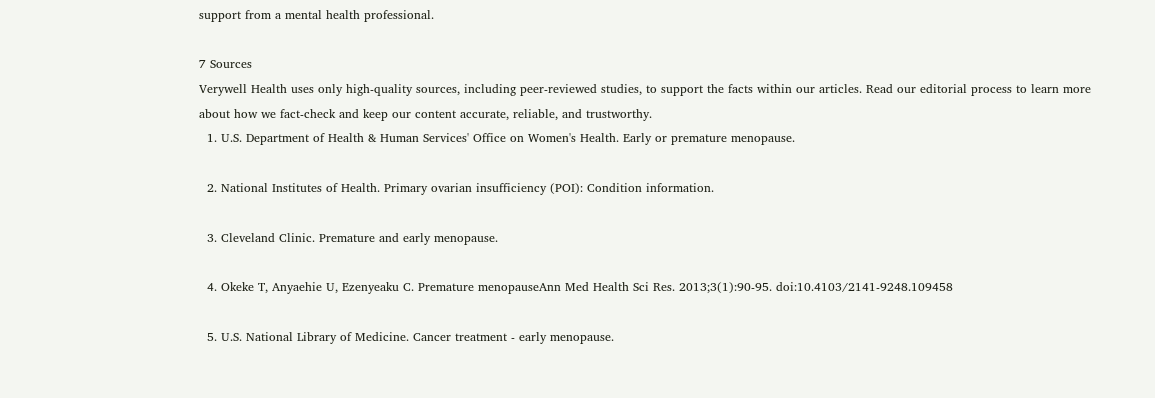support from a mental health professional.

7 Sources
Verywell Health uses only high-quality sources, including peer-reviewed studies, to support the facts within our articles. Read our editorial process to learn more about how we fact-check and keep our content accurate, reliable, and trustworthy.
  1. U.S. Department of Health & Human Services' Office on Women's Health. Early or premature menopause.

  2. National Institutes of Health. Primary ovarian insufficiency (POI): Condition information.

  3. Cleveland Clinic. Premature and early menopause.

  4. Okeke T, Anyaehie U, Ezenyeaku C. Premature menopauseAnn Med Health Sci Res. 2013;3(1):90-95. doi:10.4103/2141-9248.109458

  5. U.S. National Library of Medicine. Cancer treatment - early menopause.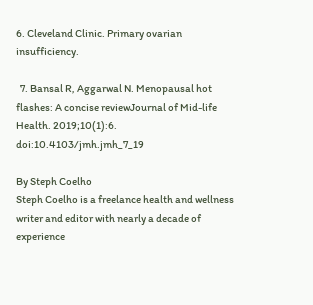6. Cleveland Clinic. Primary ovarian insufficiency.

  7. Bansal R, Aggarwal N. Menopausal hot flashes: A concise reviewJournal of Mid-life Health. 2019;10(1):6. doi:10.4103/jmh.jmh_7_19

By Steph Coelho
Steph Coelho is a freelance health and wellness writer and editor with nearly a decade of experience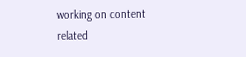working on content related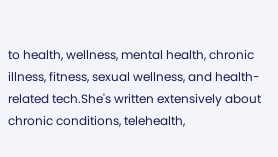to health, wellness, mental health, chronic illness, fitness, sexual wellness, and health-related tech.She's written extensively about chronic conditions, telehealth,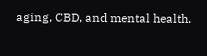aging, CBD, and mental health.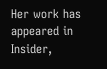Her work has appeared in Insider,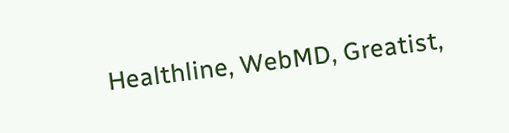Healthline, WebMD, Greatist,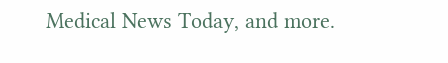Medical News Today, and more.